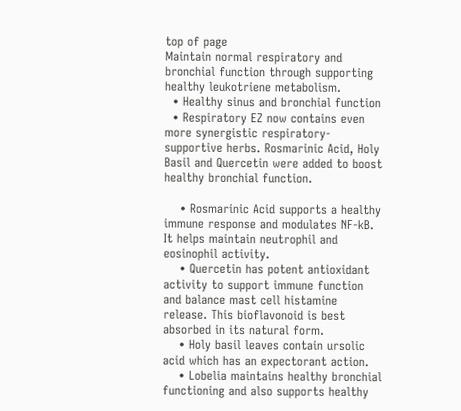top of page
Maintain normal respiratory and bronchial function through supporting healthy leukotriene metabolism.
  • Healthy sinus and bronchial function
  • Respiratory EZ now contains even more synergistic respiratory-supportive herbs. Rosmarinic Acid, Holy Basil and Quercetin were added to boost healthy bronchial function.

    • Rosmarinic Acid supports a healthy immune response and modulates NF-kB. It helps maintain neutrophil and eosinophil activity.
    • Quercetin has potent antioxidant activity to support immune function and balance mast cell histamine release. This bioflavonoid is best absorbed in its natural form.
    • Holy basil leaves contain ursolic acid which has an expectorant action.
    • Lobelia maintains healthy bronchial functioning and also supports healthy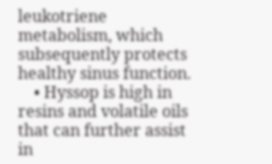leukotriene metabolism, which subsequently protects healthy sinus function.
    • Hyssop is high in resins and volatile oils that can further assist in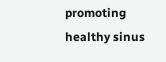promoting healthy sinus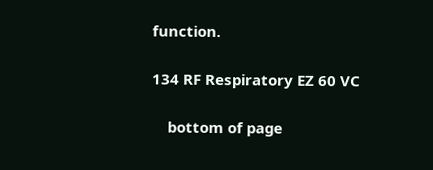function.

134 RF Respiratory EZ 60 VC

    bottom of page